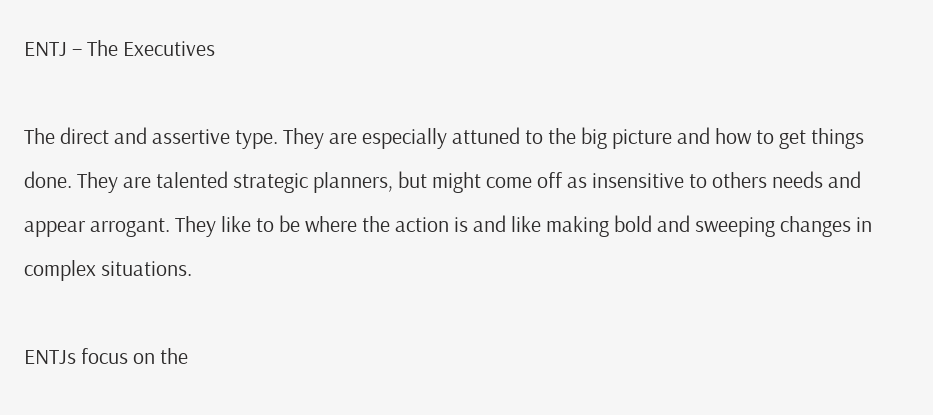ENTJ – The Executives

The direct and assertive type. They are especially attuned to the big picture and how to get things done. They are talented strategic planners, but might come off as insensitive to others needs and appear arrogant. They like to be where the action is and like making bold and sweeping changes in complex situations.

ENTJs focus on the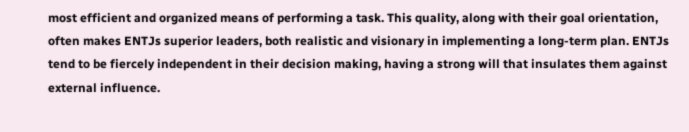most efficient and organized means of performing a task. This quality, along with their goal orientation, often makes ENTJs superior leaders, both realistic and visionary in implementing a long-term plan. ENTJs tend to be fiercely independent in their decision making, having a strong will that insulates them against external influence.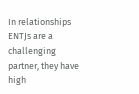In relationships ENTJs are a challenging partner, they have high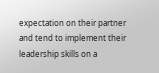expectation on their partner and tend to implement their leadership skills on a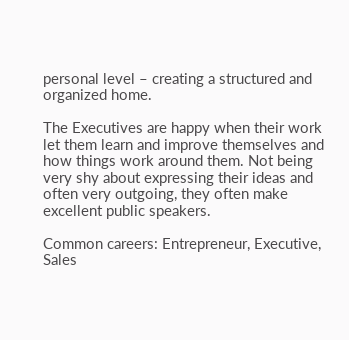personal level – creating a structured and organized home.

The Executives are happy when their work let them learn and improve themselves and how things work around them. Not being very shy about expressing their ideas and often very outgoing, they often make excellent public speakers.

Common careers: Entrepreneur, Executive, Sales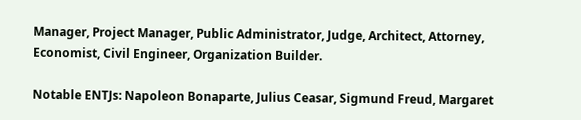Manager, Project Manager, Public Administrator, Judge, Architect, Attorney, Economist, Civil Engineer, Organization Builder.

Notable ENTJs: Napoleon Bonaparte, Julius Ceasar, Sigmund Freud, Margaret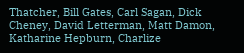Thatcher, Bill Gates, Carl Sagan, Dick Cheney, David Letterman, Matt Damon, Katharine Hepburn, Charlize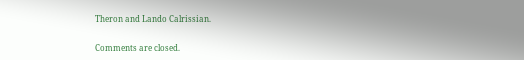Theron and Lando Calrissian.

Comments are closed.